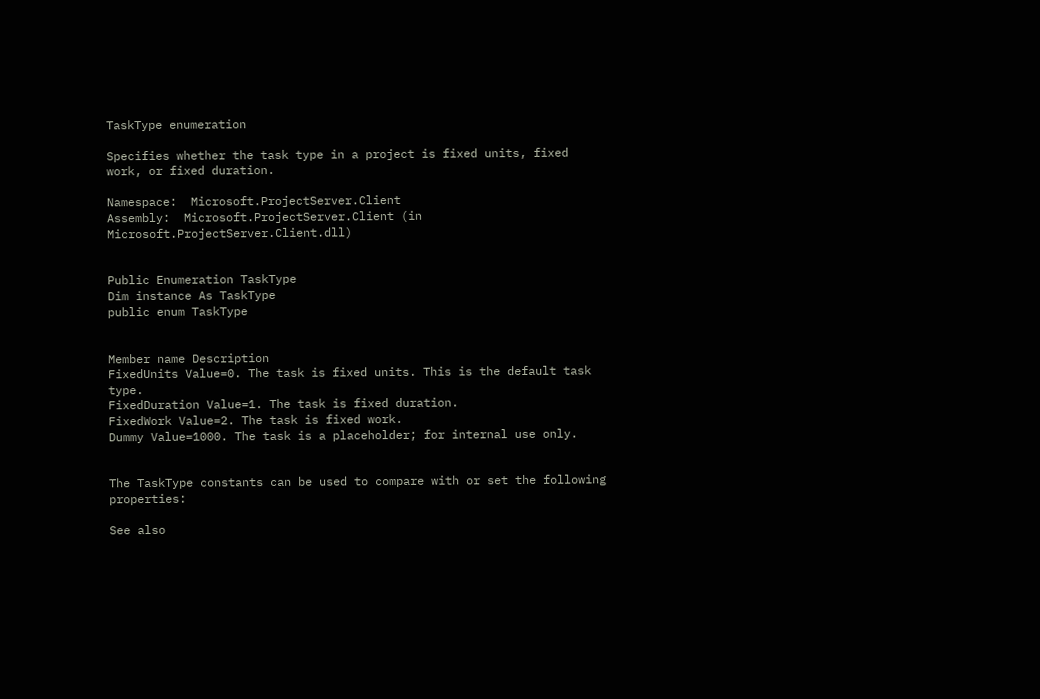TaskType enumeration

Specifies whether the task type in a project is fixed units, fixed work, or fixed duration.

Namespace:  Microsoft.ProjectServer.Client
Assembly:  Microsoft.ProjectServer.Client (in Microsoft.ProjectServer.Client.dll)


Public Enumeration TaskType
Dim instance As TaskType
public enum TaskType


Member name Description
FixedUnits Value=0. The task is fixed units. This is the default task type.
FixedDuration Value=1. The task is fixed duration.
FixedWork Value=2. The task is fixed work.
Dummy Value=1000. The task is a placeholder; for internal use only.


The TaskType constants can be used to compare with or set the following properties:

See also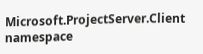Microsoft.ProjectServer.Client namespace